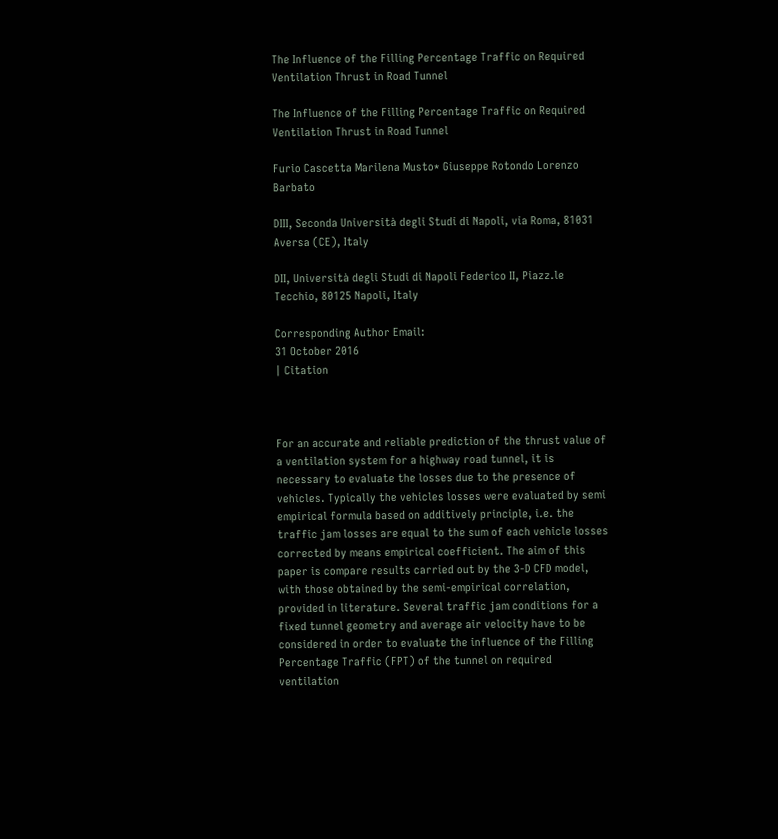The Influence of the Filling Percentage Traffic on Required Ventilation Thrust in Road Tunnel

The Influence of the Filling Percentage Traffic on Required Ventilation Thrust in Road Tunnel

Furio Cascetta Marilena Musto* Giuseppe Rotondo Lorenzo Barbato

DIII, Seconda Università degli Studi di Napoli, via Roma, 81031 Aversa (CE), Italy

DII, Università degli Studi di Napoli Federico II, Piazz.le Tecchio, 80125 Napoli, Italy

Corresponding Author Email:
31 October 2016
| Citation



For an accurate and reliable prediction of the thrust value of a ventilation system for a highway road tunnel, it is necessary to evaluate the losses due to the presence of vehicles. Typically the vehicles losses were evaluated by semi empirical formula based on additively principle, i.e. the traffic jam losses are equal to the sum of each vehicle losses corrected by means empirical coefficient. The aim of this paper is compare results carried out by the 3-D CFD model, with those obtained by the semi-empirical correlation, provided in literature. Several traffic jam conditions for a fixed tunnel geometry and average air velocity have to be considered in order to evaluate the influence of the Filling Percentage Traffic (FPT) of the tunnel on required ventilation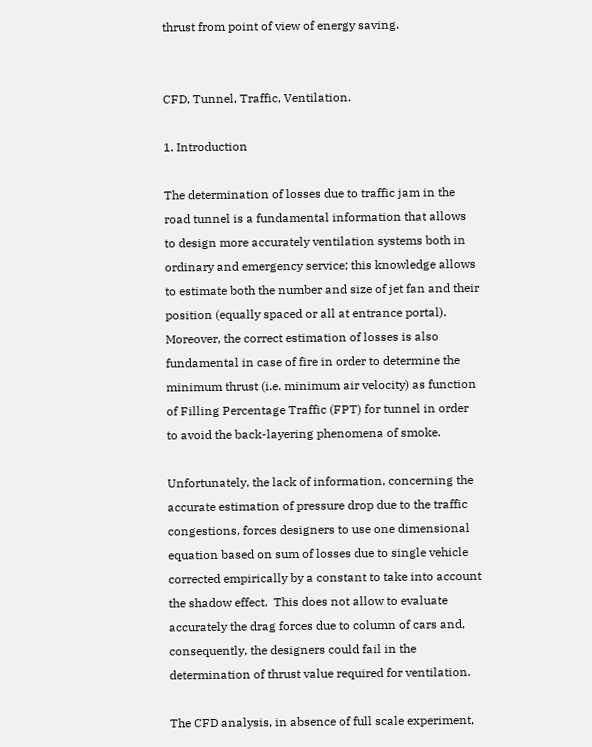thrust from point of view of energy saving.


CFD, Tunnel, Traffic, Ventilation.

1. Introduction

The determination of losses due to traffic jam in the road tunnel is a fundamental information that allows to design more accurately ventilation systems both in ordinary and emergency service; this knowledge allows to estimate both the number and size of jet fan and their position (equally spaced or all at entrance portal). Moreover, the correct estimation of losses is also fundamental in case of fire in order to determine the minimum thrust (i.e. minimum air velocity) as function of Filling Percentage Traffic (FPT) for tunnel in order to avoid the back-layering phenomena of smoke.

Unfortunately, the lack of information, concerning the accurate estimation of pressure drop due to the traffic congestions, forces designers to use one dimensional equation based on sum of losses due to single vehicle corrected empirically by a constant to take into account the shadow effect.  This does not allow to evaluate accurately the drag forces due to column of cars and, consequently, the designers could fail in the determination of thrust value required for ventilation.

The CFD analysis, in absence of full scale experiment,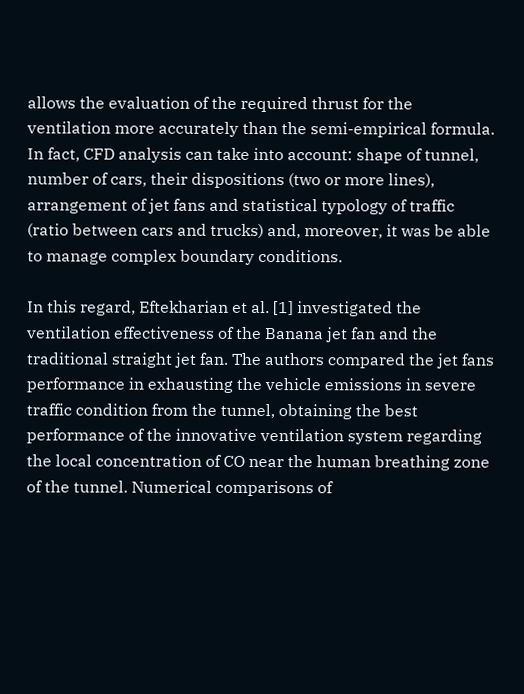allows the evaluation of the required thrust for the ventilation more accurately than the semi-empirical formula. In fact, CFD analysis can take into account: shape of tunnel, number of cars, their dispositions (two or more lines), arrangement of jet fans and statistical typology of traffic (ratio between cars and trucks) and, moreover, it was be able to manage complex boundary conditions.

In this regard, Eftekharian et al. [1] investigated the ventilation effectiveness of the Banana jet fan and the traditional straight jet fan. The authors compared the jet fans performance in exhausting the vehicle emissions in severe traffic condition from the tunnel, obtaining the best performance of the innovative ventilation system regarding the local concentration of CO near the human breathing zone of the tunnel. Numerical comparisons of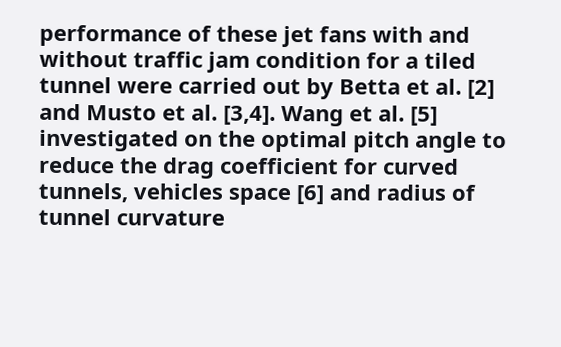performance of these jet fans with and without traffic jam condition for a tiled tunnel were carried out by Betta et al. [2] and Musto et al. [3,4]. Wang et al. [5] investigated on the optimal pitch angle to reduce the drag coefficient for curved tunnels, vehicles space [6] and radius of tunnel curvature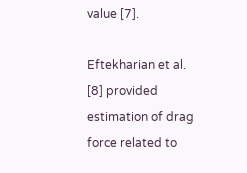value [7].

Eftekharian et al. [8] provided estimation of drag force related to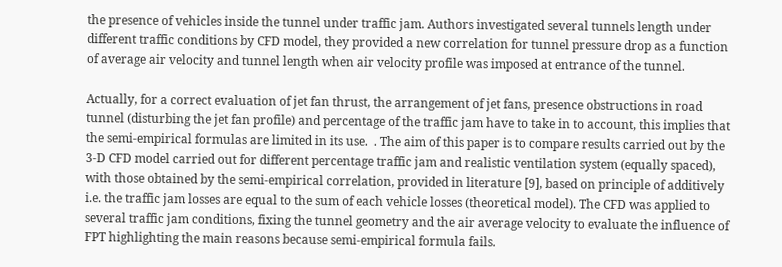the presence of vehicles inside the tunnel under traffic jam. Authors investigated several tunnels length under different traffic conditions by CFD model, they provided a new correlation for tunnel pressure drop as a function of average air velocity and tunnel length when air velocity profile was imposed at entrance of the tunnel.

Actually, for a correct evaluation of jet fan thrust, the arrangement of jet fans, presence obstructions in road tunnel (disturbing the jet fan profile) and percentage of the traffic jam have to take in to account, this implies that the semi-empirical formulas are limited in its use.  . The aim of this paper is to compare results carried out by the 3-D CFD model carried out for different percentage traffic jam and realistic ventilation system (equally spaced), with those obtained by the semi-empirical correlation, provided in literature [9], based on principle of additively i.e. the traffic jam losses are equal to the sum of each vehicle losses (theoretical model). The CFD was applied to several traffic jam conditions, fixing the tunnel geometry and the air average velocity to evaluate the influence of FPT highlighting the main reasons because semi-empirical formula fails.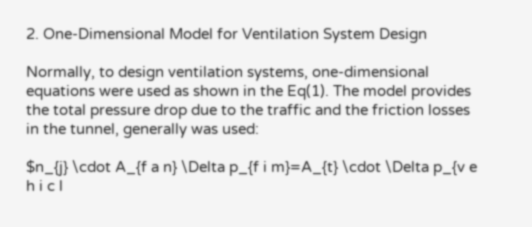2. One-Dimensional Model for Ventilation System Design

Normally, to design ventilation systems, one-dimensional equations were used as shown in the Eq(1). The model provides the total pressure drop due to the traffic and the friction losses in the tunnel, generally was used:

$n_{j} \cdot A_{f a n} \Delta p_{f i m}=A_{t} \cdot \Delta p_{v e h i c l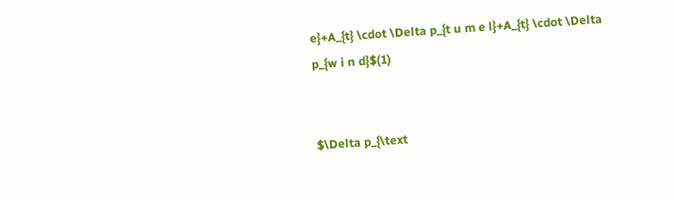e}+A_{t} \cdot \Delta p_{t u m e l}+A_{t} \cdot \Delta p_{w i n d}$(1)


$\Delta p_{\text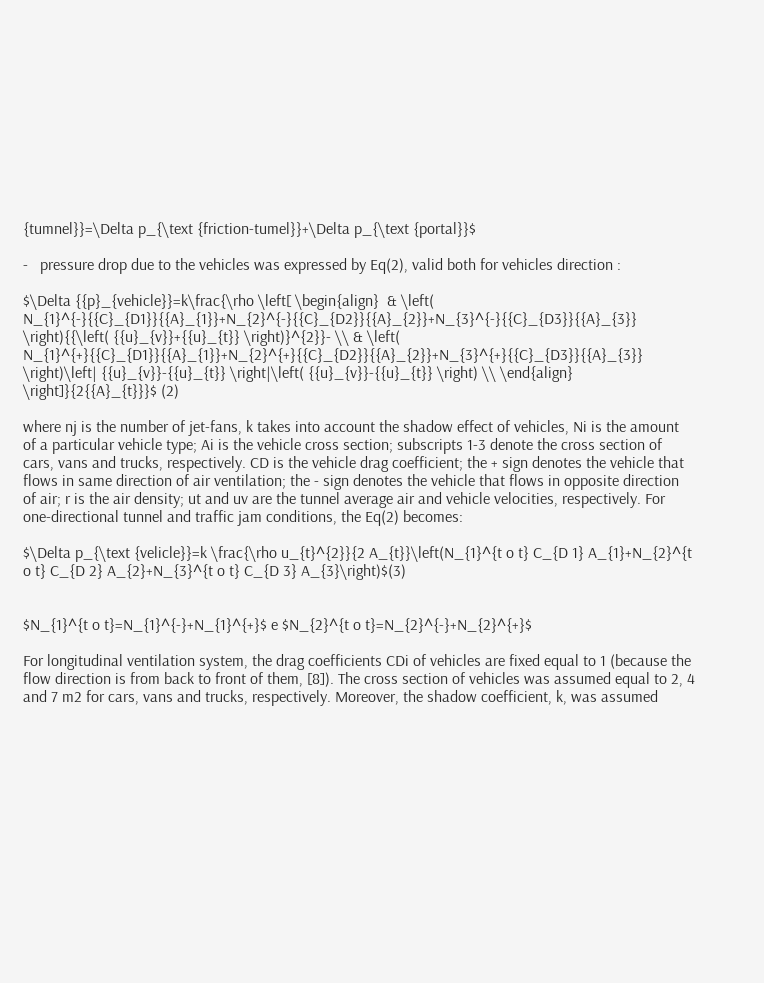{tumnel}}=\Delta p_{\text {friction-tumel}}+\Delta p_{\text {portal}}$

-   pressure drop due to the vehicles was expressed by Eq(2), valid both for vehicles direction :

$\Delta {{p}_{vehicle}}=k\frac{\rho \left[ \begin{align}  & \left( N_{1}^{-}{{C}_{D1}}{{A}_{1}}+N_{2}^{-}{{C}_{D2}}{{A}_{2}}+N_{3}^{-}{{C}_{D3}}{{A}_{3}} \right){{\left( {{u}_{v}}+{{u}_{t}} \right)}^{2}}- \\ & \left( N_{1}^{+}{{C}_{D1}}{{A}_{1}}+N_{2}^{+}{{C}_{D2}}{{A}_{2}}+N_{3}^{+}{{C}_{D3}}{{A}_{3}} \right)\left| {{u}_{v}}-{{u}_{t}} \right|\left( {{u}_{v}}-{{u}_{t}} \right) \\ \end{align} \right]}{2{{A}_{t}}}$ (2)

where nj is the number of jet-fans, k takes into account the shadow effect of vehicles, Ni is the amount of a particular vehicle type; Ai is the vehicle cross section; subscripts 1-3 denote the cross section of cars, vans and trucks, respectively. CD is the vehicle drag coefficient; the + sign denotes the vehicle that flows in same direction of air ventilation; the - sign denotes the vehicle that flows in opposite direction of air; r is the air density; ut and uv are the tunnel average air and vehicle velocities, respectively. For one-directional tunnel and traffic jam conditions, the Eq(2) becomes:

$\Delta p_{\text {velicle}}=k \frac{\rho u_{t}^{2}}{2 A_{t}}\left(N_{1}^{t o t} C_{D 1} A_{1}+N_{2}^{t o t} C_{D 2} A_{2}+N_{3}^{t o t} C_{D 3} A_{3}\right)$(3)


$N_{1}^{t o t}=N_{1}^{-}+N_{1}^{+}$ e $N_{2}^{t o t}=N_{2}^{-}+N_{2}^{+}$

For longitudinal ventilation system, the drag coefficients CDi of vehicles are fixed equal to 1 (because the flow direction is from back to front of them, [8]). The cross section of vehicles was assumed equal to 2, 4 and 7 m2 for cars, vans and trucks, respectively. Moreover, the shadow coefficient, k, was assumed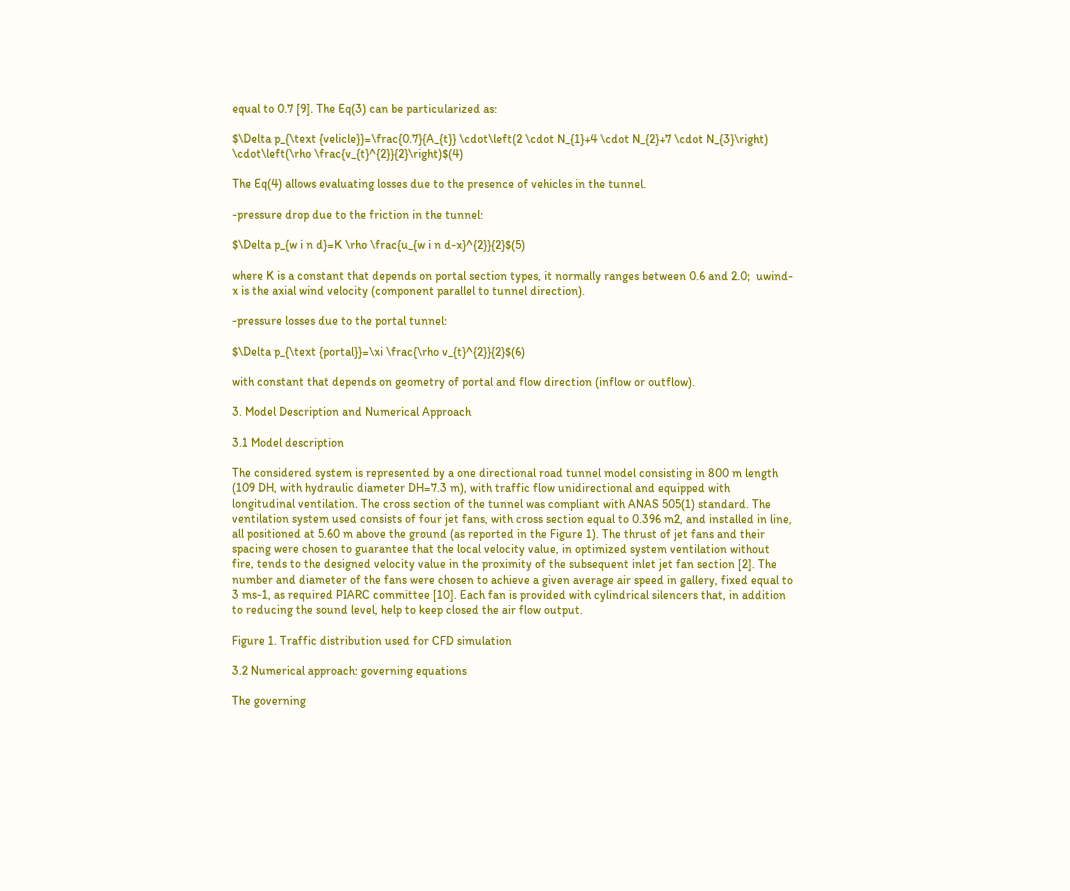equal to 0.7 [9]. The Eq(3) can be particularized as:

$\Delta p_{\text {velicle}}=\frac{0.7}{A_{t}} \cdot\left(2 \cdot N_{1}+4 \cdot N_{2}+7 \cdot N_{3}\right) \cdot\left(\rho \frac{v_{t}^{2}}{2}\right)$(4)

The Eq(4) allows evaluating losses due to the presence of vehicles in the tunnel.

-pressure drop due to the friction in the tunnel:

$\Delta p_{w i n d}=K \rho \frac{u_{w i n d-x}^{2}}{2}$(5)

where K is a constant that depends on portal section types, it normally ranges between 0.6 and 2.0;  uwind-x is the axial wind velocity (component parallel to tunnel direction).

-pressure losses due to the portal tunnel:

$\Delta p_{\text {portal}}=\xi \frac{\rho v_{t}^{2}}{2}$(6)

with constant that depends on geometry of portal and flow direction (inflow or outflow).

3. Model Description and Numerical Approach

3.1 Model description

The considered system is represented by a one directional road tunnel model consisting in 800 m length (109 DH, with hydraulic diameter DH=7.3 m), with traffic flow unidirectional and equipped with longitudinal ventilation. The cross section of the tunnel was compliant with ANAS 505(1) standard. The ventilation system used consists of four jet fans, with cross section equal to 0.396 m2, and installed in line, all positioned at 5.60 m above the ground (as reported in the Figure 1). The thrust of jet fans and their spacing were chosen to guarantee that the local velocity value, in optimized system ventilation without fire, tends to the designed velocity value in the proximity of the subsequent inlet jet fan section [2]. The number and diameter of the fans were chosen to achieve a given average air speed in gallery, fixed equal to 3 ms-1, as required PIARC committee [10]. Each fan is provided with cylindrical silencers that, in addition to reducing the sound level, help to keep closed the air flow output.

Figure 1. Traffic distribution used for CFD simulation

3.2 Numerical approach: governing equations

The governing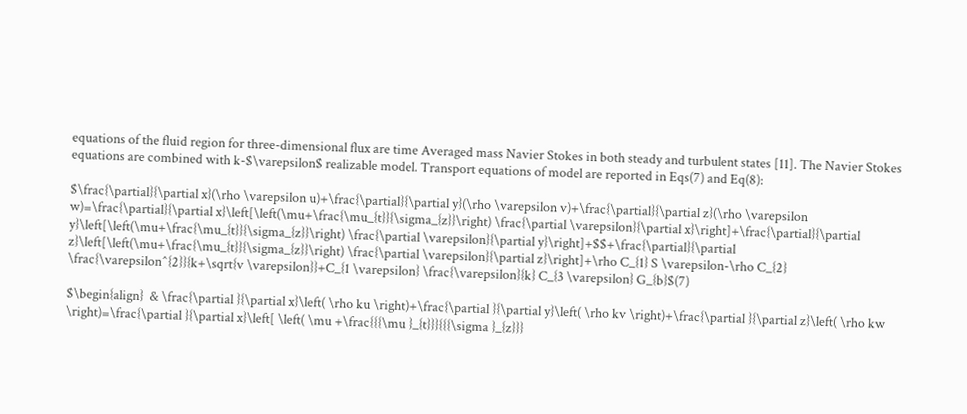equations of the fluid region for three-dimensional flux are time Averaged mass Navier Stokes in both steady and turbulent states [11]. The Navier Stokes equations are combined with k-$\varepsilon$ realizable model. Transport equations of model are reported in Eqs(7) and Eq(8):

$\frac{\partial}{\partial x}(\rho \varepsilon u)+\frac{\partial}{\partial y}(\rho \varepsilon v)+\frac{\partial}{\partial z}(\rho \varepsilon w)=\frac{\partial}{\partial x}\left[\left(\mu+\frac{\mu_{t}}{\sigma_{z}}\right) \frac{\partial \varepsilon}{\partial x}\right]+\frac{\partial}{\partial y}\left[\left(\mu+\frac{\mu_{t}}{\sigma_{z}}\right) \frac{\partial \varepsilon}{\partial y}\right]+$$+\frac{\partial}{\partial z}\left[\left(\mu+\frac{\mu_{t}}{\sigma_{z}}\right) \frac{\partial \varepsilon}{\partial z}\right]+\rho C_{1} S \varepsilon-\rho C_{2} \frac{\varepsilon^{2}}{k+\sqrt{v \varepsilon}}+C_{1 \varepsilon} \frac{\varepsilon}{k} C_{3 \varepsilon} G_{b}$(7)

$\begin{align}  & \frac{\partial }{\partial x}\left( \rho ku \right)+\frac{\partial }{\partial y}\left( \rho kv \right)+\frac{\partial }{\partial z}\left( \rho kw \right)=\frac{\partial }{\partial x}\left[ \left( \mu +\frac{{{\mu }_{t}}}{{{\sigma }_{z}}}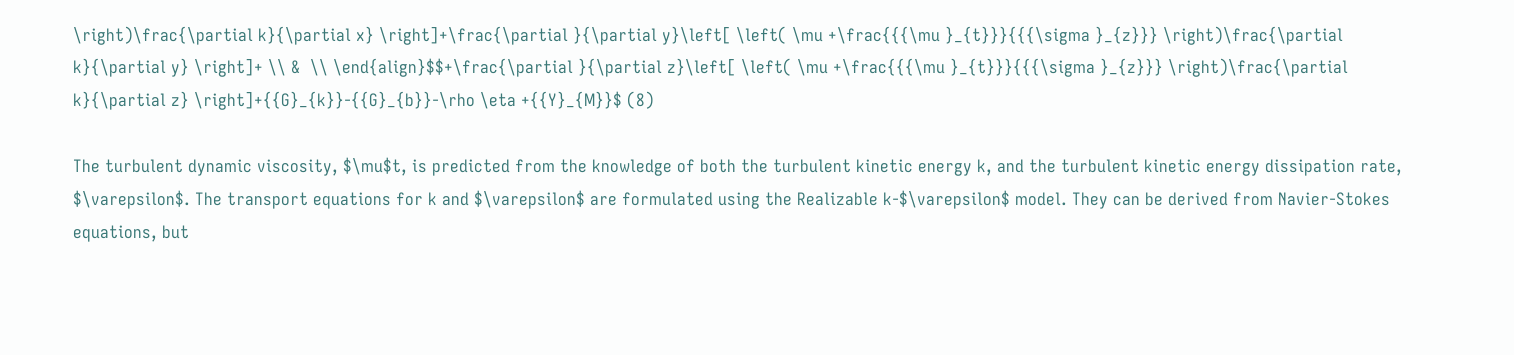\right)\frac{\partial k}{\partial x} \right]+\frac{\partial }{\partial y}\left[ \left( \mu +\frac{{{\mu }_{t}}}{{{\sigma }_{z}}} \right)\frac{\partial k}{\partial y} \right]+ \\ &  \\ \end{align}$$+\frac{\partial }{\partial z}\left[ \left( \mu +\frac{{{\mu }_{t}}}{{{\sigma }_{z}}} \right)\frac{\partial k}{\partial z} \right]+{{G}_{k}}-{{G}_{b}}-\rho \eta +{{Y}_{M}}$ (8)

The turbulent dynamic viscosity, $\mu$t, is predicted from the knowledge of both the turbulent kinetic energy k, and the turbulent kinetic energy dissipation rate, $\varepsilon$. The transport equations for k and $\varepsilon$ are formulated using the Realizable k-$\varepsilon$ model. They can be derived from Navier-Stokes equations, but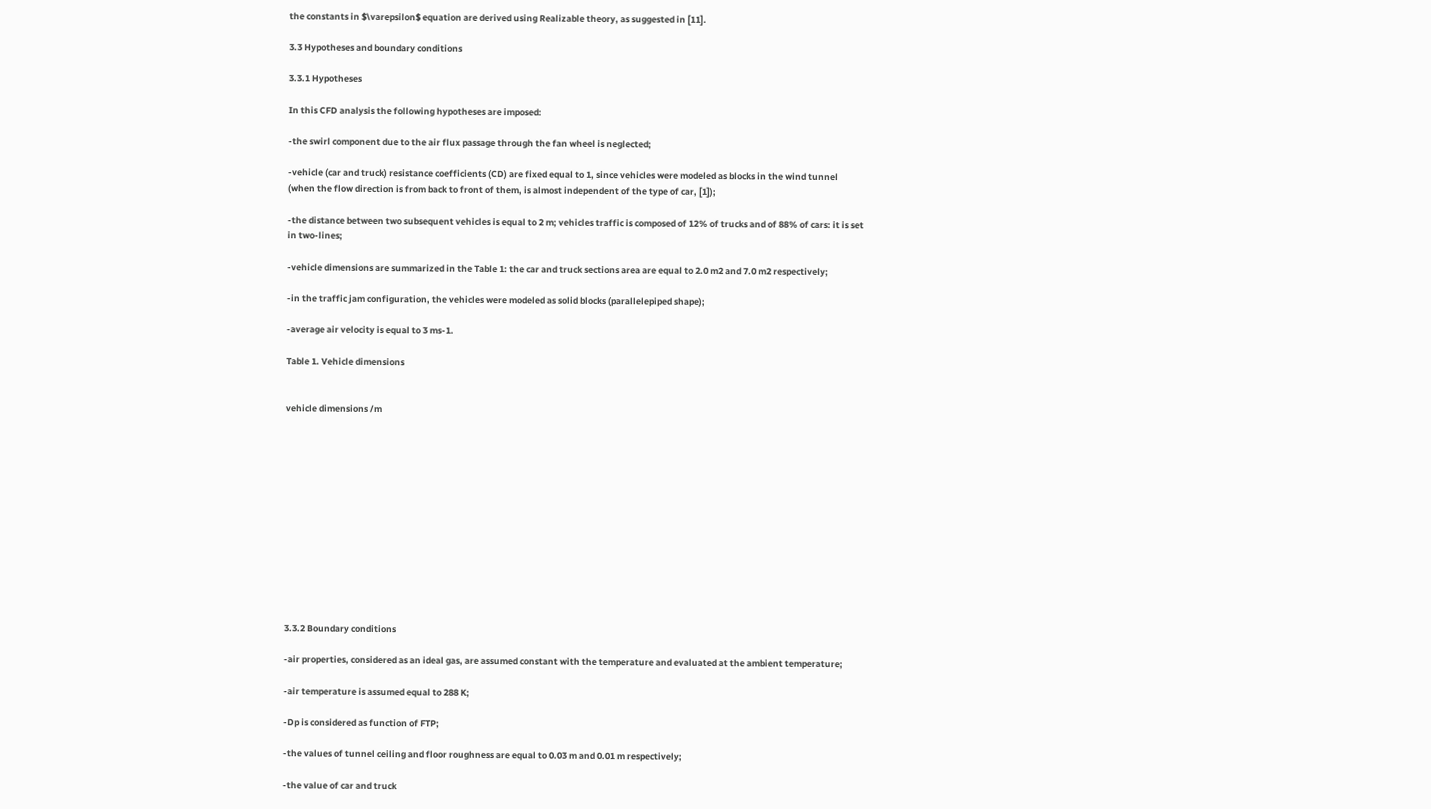the constants in $\varepsilon$ equation are derived using Realizable theory, as suggested in [11].

3.3 Hypotheses and boundary conditions

3.3.1 Hypotheses

In this CFD analysis the following hypotheses are imposed:

-the swirl component due to the air flux passage through the fan wheel is neglected;

-vehicle (car and truck) resistance coefficients (CD) are fixed equal to 1, since vehicles were modeled as blocks in the wind tunnel (when the flow direction is from back to front of them, is almost independent of the type of car, [1]);

-the distance between two subsequent vehicles is equal to 2 m; vehicles traffic is composed of 12% of trucks and of 88% of cars: it is set in two-lines;

-vehicle dimensions are summarized in the Table 1: the car and truck sections area are equal to 2.0 m2 and 7.0 m2 respectively;

-in the traffic jam configuration, the vehicles were modeled as solid blocks (parallelepiped shape);

-average air velocity is equal to 3 ms-1.

Table 1. Vehicle dimensions


vehicle dimensions /m













3.3.2 Boundary conditions

-air properties, considered as an ideal gas, are assumed constant with the temperature and evaluated at the ambient temperature;

-air temperature is assumed equal to 288 K;

-Dp is considered as function of FTP;

-the values of tunnel ceiling and floor roughness are equal to 0.03 m and 0.01 m respectively;

-the value of car and truck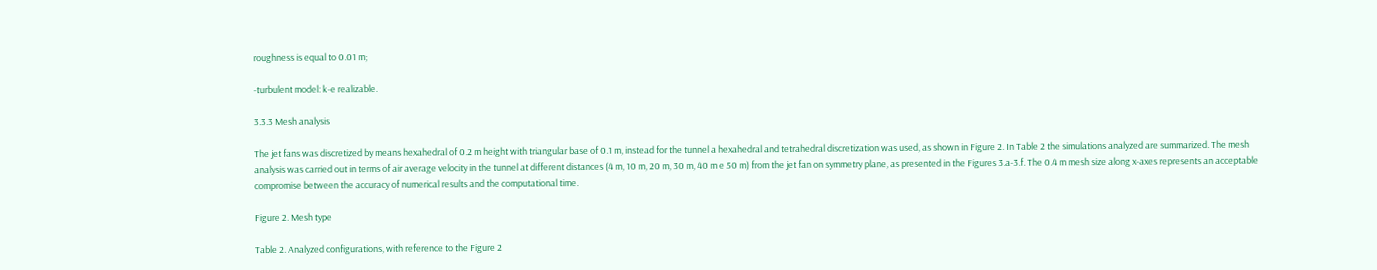roughness is equal to 0.01 m;

-turbulent model: k-e realizable.

3.3.3 Mesh analysis

The jet fans was discretized by means hexahedral of 0.2 m height with triangular base of 0.1 m, instead for the tunnel a hexahedral and tetrahedral discretization was used, as shown in Figure 2. In Table 2 the simulations analyzed are summarized. The mesh analysis was carried out in terms of air average velocity in the tunnel at different distances (4 m, 10 m, 20 m, 30 m, 40 m e 50 m) from the jet fan on symmetry plane, as presented in the Figures 3.a-3.f. The 0.4 m mesh size along x-axes represents an acceptable compromise between the accuracy of numerical results and the computational time.

Figure 2. Mesh type

Table 2. Analyzed configurations, with reference to the Figure 2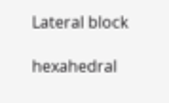Lateral block

hexahedral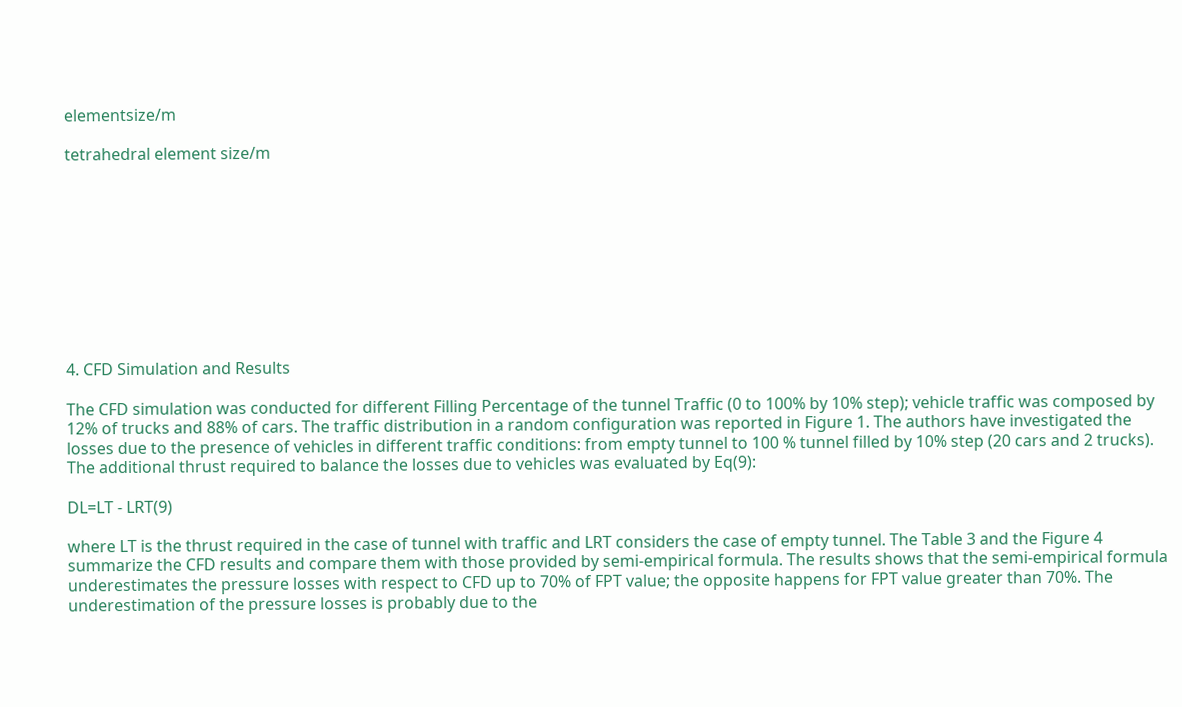elementsize/m

tetrahedral element size/m










4. CFD Simulation and Results

The CFD simulation was conducted for different Filling Percentage of the tunnel Traffic (0 to 100% by 10% step); vehicle traffic was composed by 12% of trucks and 88% of cars. The traffic distribution in a random configuration was reported in Figure 1. The authors have investigated the losses due to the presence of vehicles in different traffic conditions: from empty tunnel to 100 % tunnel filled by 10% step (20 cars and 2 trucks). The additional thrust required to balance the losses due to vehicles was evaluated by Eq(9):

DL=LT - LRT(9)

where LT is the thrust required in the case of tunnel with traffic and LRT considers the case of empty tunnel. The Table 3 and the Figure 4 summarize the CFD results and compare them with those provided by semi-empirical formula. The results shows that the semi-empirical formula underestimates the pressure losses with respect to CFD up to 70% of FPT value; the opposite happens for FPT value greater than 70%. The underestimation of the pressure losses is probably due to the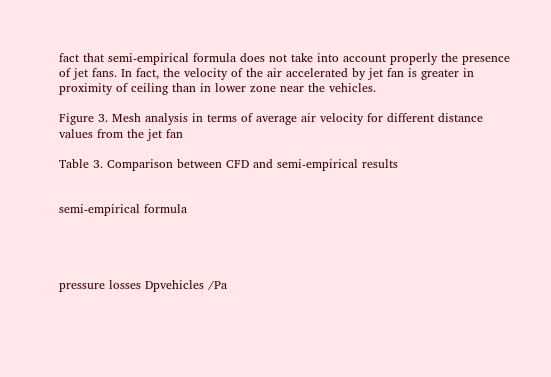fact that semi-empirical formula does not take into account properly the presence of jet fans. In fact, the velocity of the air accelerated by jet fan is greater in proximity of ceiling than in lower zone near the vehicles.

Figure 3. Mesh analysis in terms of average air velocity for different distance values from the jet fan

Table 3. Comparison between CFD and semi-empirical results


semi-empirical formula




pressure losses Dpvehicles /Pa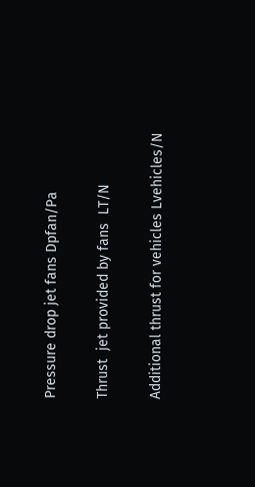Pressure drop jet fans Dpfan/Pa

Thrust  jet provided by fans  LT/N

Additional thrust for vehicles Lvehicles/N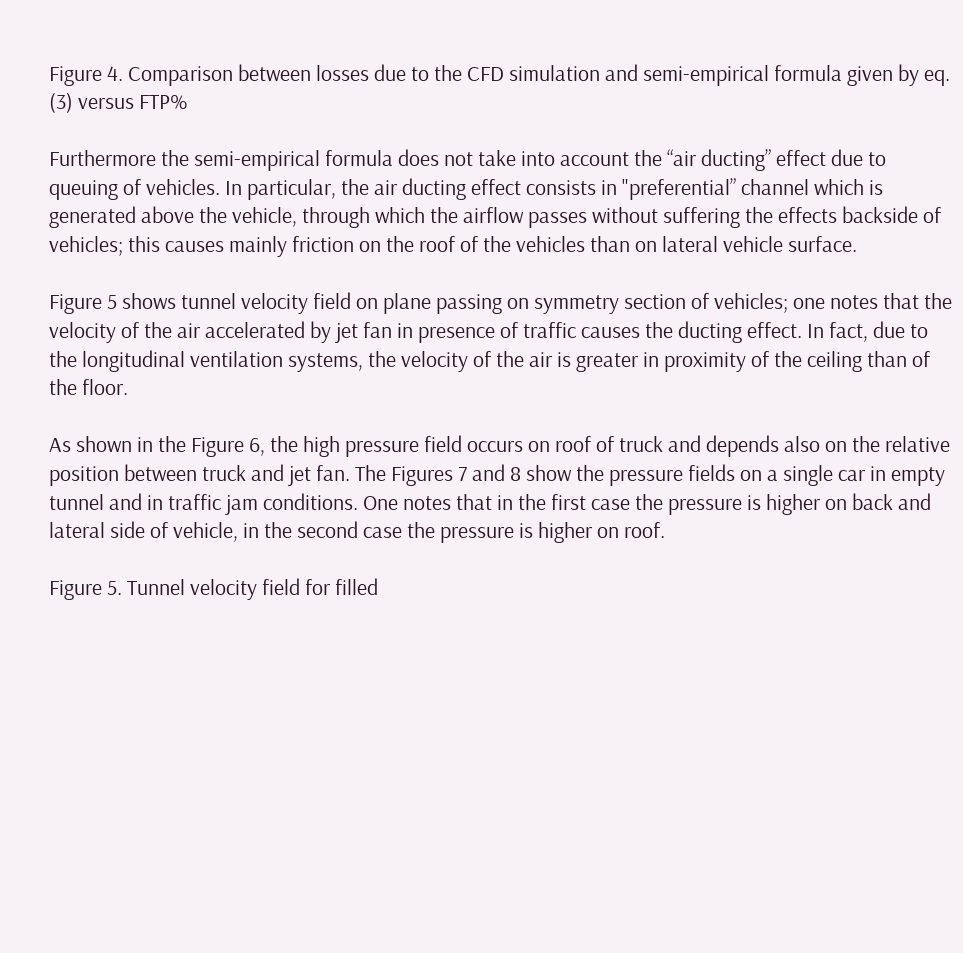Figure 4. Comparison between losses due to the CFD simulation and semi-empirical formula given by eq. (3) versus FTP%

Furthermore the semi-empirical formula does not take into account the “air ducting” effect due to queuing of vehicles. In particular, the air ducting effect consists in "preferential” channel which is generated above the vehicle, through which the airflow passes without suffering the effects backside of vehicles; this causes mainly friction on the roof of the vehicles than on lateral vehicle surface.

Figure 5 shows tunnel velocity field on plane passing on symmetry section of vehicles; one notes that the velocity of the air accelerated by jet fan in presence of traffic causes the ducting effect. In fact, due to the longitudinal ventilation systems, the velocity of the air is greater in proximity of the ceiling than of the floor.

As shown in the Figure 6, the high pressure field occurs on roof of truck and depends also on the relative position between truck and jet fan. The Figures 7 and 8 show the pressure fields on a single car in empty tunnel and in traffic jam conditions. One notes that in the first case the pressure is higher on back and lateral side of vehicle, in the second case the pressure is higher on roof.

Figure 5. Tunnel velocity field for filled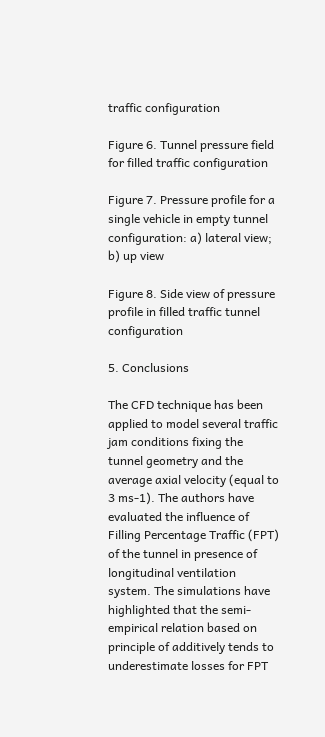traffic configuration

Figure 6. Tunnel pressure field for filled traffic configuration

Figure 7. Pressure profile for a single vehicle in empty tunnel configuration: a) lateral view; b) up view

Figure 8. Side view of pressure profile in filled traffic tunnel configuration

5. Conclusions

The CFD technique has been applied to model several traffic jam conditions fixing the tunnel geometry and the average axial velocity (equal to 3 ms-1). The authors have evaluated the influence of Filling Percentage Traffic (FPT) of the tunnel in presence of longitudinal ventilation system. The simulations have highlighted that the semi-empirical relation based on principle of additively tends to underestimate losses for FPT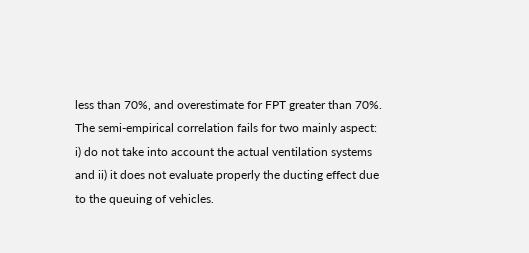less than 70%, and overestimate for FPT greater than 70%. The semi-empirical correlation fails for two mainly aspect: i) do not take into account the actual ventilation systems and ii) it does not evaluate properly the ducting effect due to the queuing of vehicles.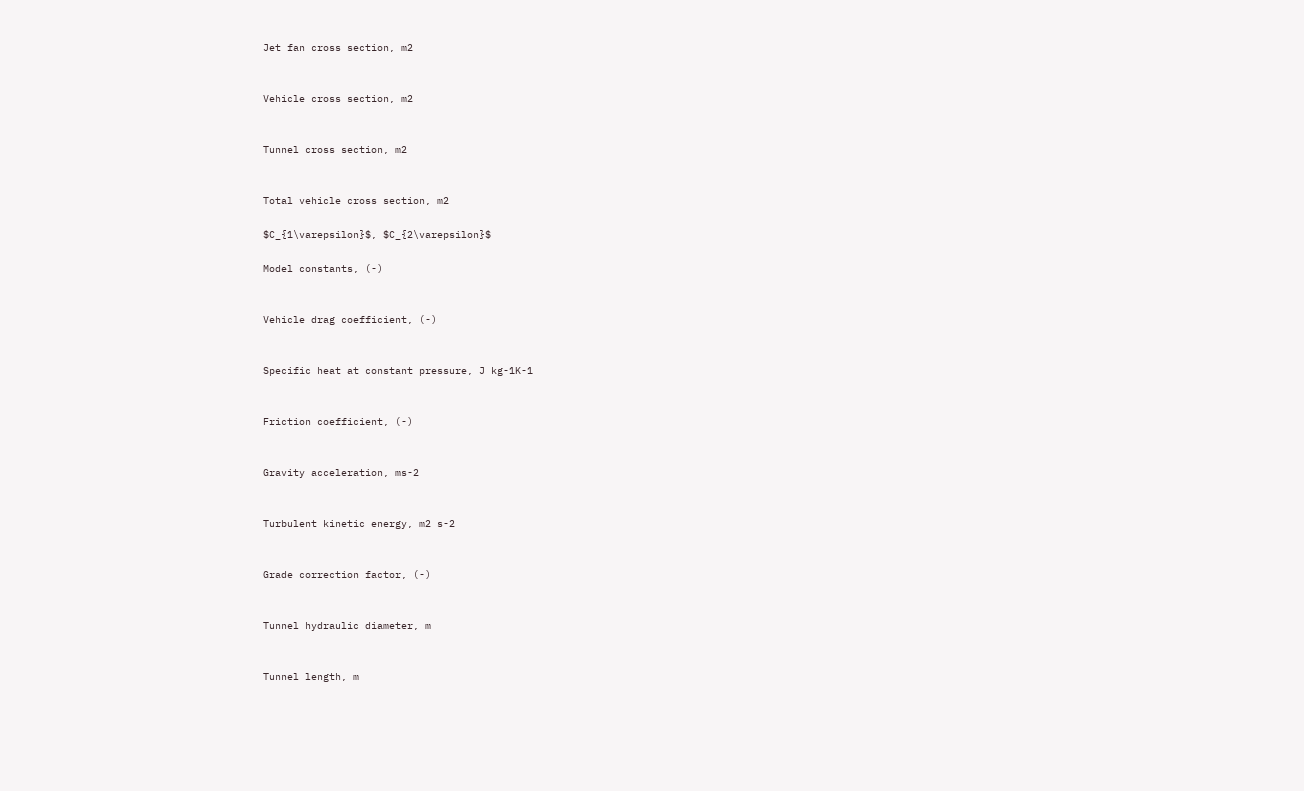Jet fan cross section, m2


Vehicle cross section, m2


Tunnel cross section, m2


Total vehicle cross section, m2

$C_{1\varepsilon}$, $C_{2\varepsilon}$

Model constants, (-)


Vehicle drag coefficient, (-)


Specific heat at constant pressure, J kg-1K-1


Friction coefficient, (-)


Gravity acceleration, ms-2


Turbulent kinetic energy, m2 s-2


Grade correction factor, (-)


Tunnel hydraulic diameter, m


Tunnel length, m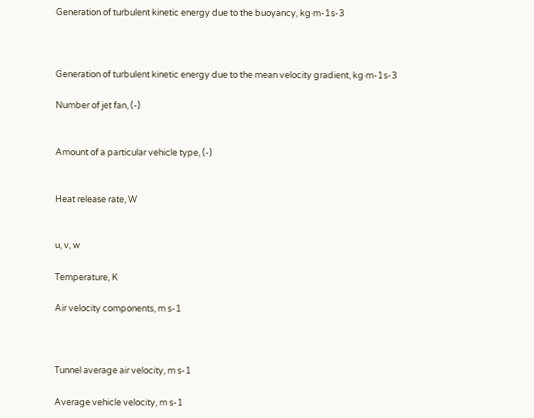Generation of turbulent kinetic energy due to the buoyancy, kg·m-1s-3



Generation of turbulent kinetic energy due to the mean velocity gradient, kg·m-1s-3

Number of jet fan, (-)


Amount of a particular vehicle type, (-)


Heat release rate, W


u, v, w

Temperature, K

Air velocity components, m s-1



Tunnel average air velocity, m s-1

Average vehicle velocity, m s-1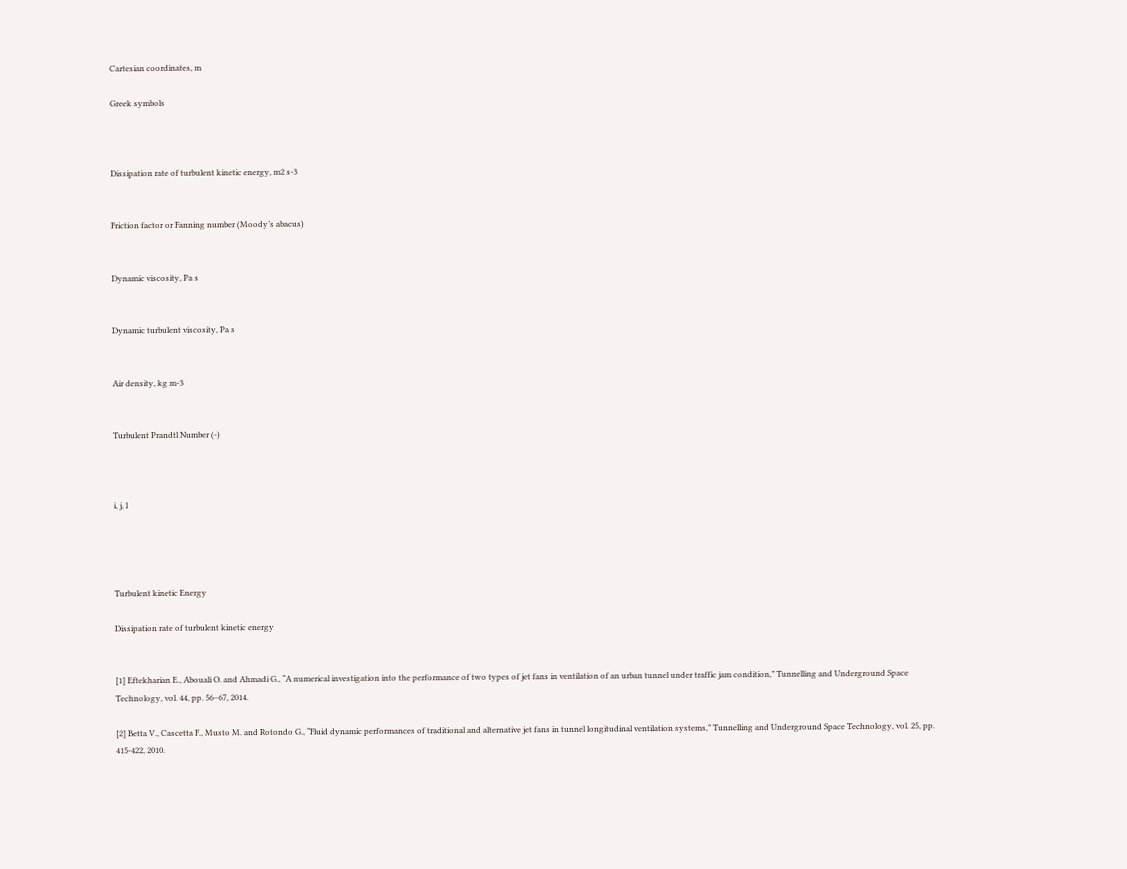Cartesian coordinates, m

Greek symbols



Dissipation rate of turbulent kinetic energy, m2 s-3


Friction factor or Fanning number (Moody’s abacus)


Dynamic viscosity, Pa s


Dynamic turbulent viscosity, Pa s


Air density, kg m-3


Turbulent Prandtl Number (-)



i, j, l




Turbulent kinetic Energy

Dissipation rate of turbulent kinetic energy


[1] Eftekharian E., Abouali O. and Ahmadi G., “A numerical investigation into the performance of two types of jet fans in ventilation of an urban tunnel under traffic jam condition,” Tunnelling and Underground Space Technology, vol. 44, pp. 56–67, 2014.

[2] Betta V., Cascetta F., Musto M. and Rotondo G., “Fluid dynamic performances of traditional and alternative jet fans in tunnel longitudinal ventilation systems,” Tunnelling and Underground Space Technology, vol. 25, pp. 415-422, 2010.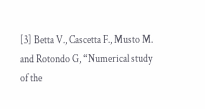[3] Betta V., Cascetta F., Musto M. and Rotondo G, “Numerical study of the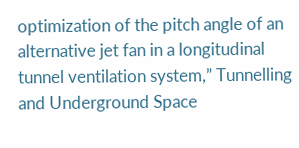optimization of the pitch angle of an alternative jet fan in a longitudinal tunnel ventilation system,” Tunnelling and Underground Space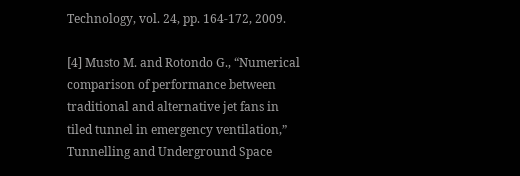Technology, vol. 24, pp. 164-172, 2009.

[4] Musto M. and Rotondo G., “Numerical comparison of performance between traditional and alternative jet fans in tiled tunnel in emergency ventilation,” Tunnelling and Underground Space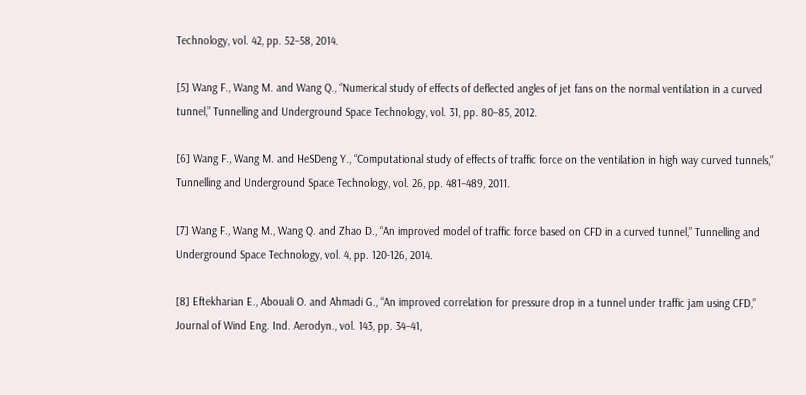Technology, vol. 42, pp. 52–58, 2014.

[5] Wang F., Wang M. and Wang Q., “Numerical study of effects of deflected angles of jet fans on the normal ventilation in a curved tunnel,” Tunnelling and Underground Space Technology, vol. 31, pp. 80–85, 2012.

[6] Wang F., Wang M. and HeSDeng Y., “Computational study of effects of traffic force on the ventilation in high way curved tunnels,” Tunnelling and Underground Space Technology, vol. 26, pp. 481–489, 2011.

[7] Wang F., Wang M., Wang Q. and Zhao D., “An improved model of traffic force based on CFD in a curved tunnel,” Tunnelling and Underground Space Technology, vol. 4, pp. 120-126, 2014.

[8] Eftekharian E., Abouali O. and Ahmadi G., “An improved correlation for pressure drop in a tunnel under traffic jam using CFD,” Journal of Wind Eng. Ind. Aerodyn., vol. 143, pp. 34–41,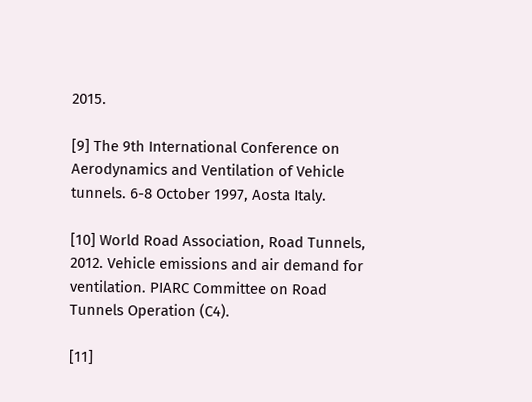2015.

[9] The 9th International Conference on Aerodynamics and Ventilation of Vehicle tunnels. 6-8 October 1997, Aosta Italy.

[10] World Road Association, Road Tunnels, 2012. Vehicle emissions and air demand for ventilation. PIARC Committee on Road Tunnels Operation (C4).

[11]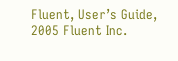Fluent, User’s Guide, 2005 Fluent Inc.